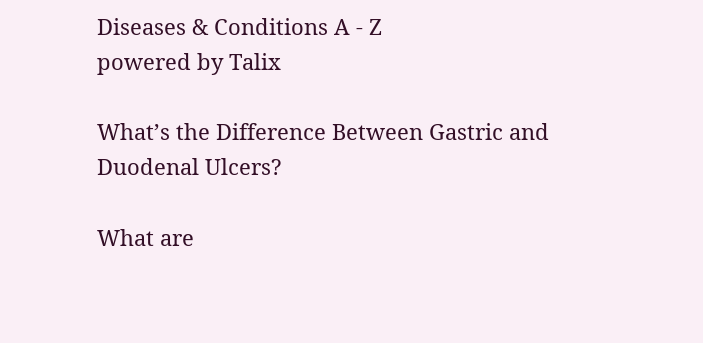Diseases & Conditions A - Z
powered by Talix

What’s the Difference Between Gastric and Duodenal Ulcers?

What are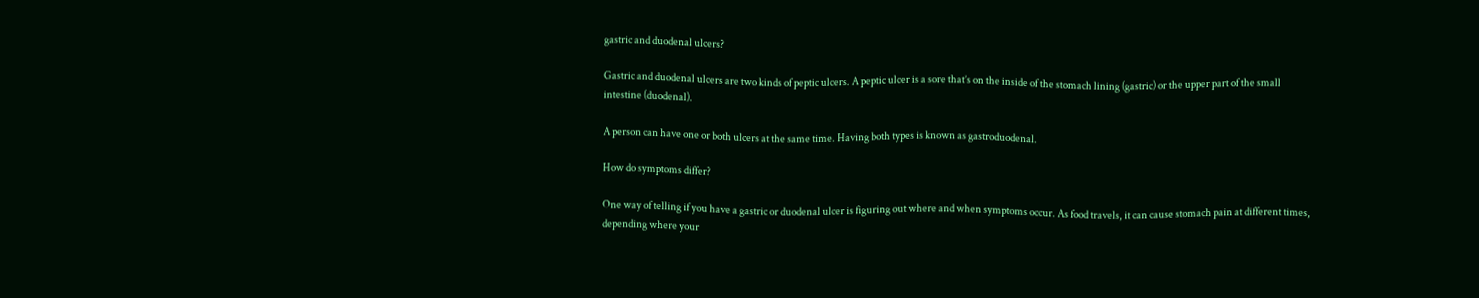gastric and duodenal ulcers?

Gastric and duodenal ulcers are two kinds of peptic ulcers. A peptic ulcer is a sore that’s on the inside of the stomach lining (gastric) or the upper part of the small intestine (duodenal).

A person can have one or both ulcers at the same time. Having both types is known as gastroduodenal.

How do symptoms differ?

One way of telling if you have a gastric or duodenal ulcer is figuring out where and when symptoms occur. As food travels, it can cause stomach pain at different times, depending where your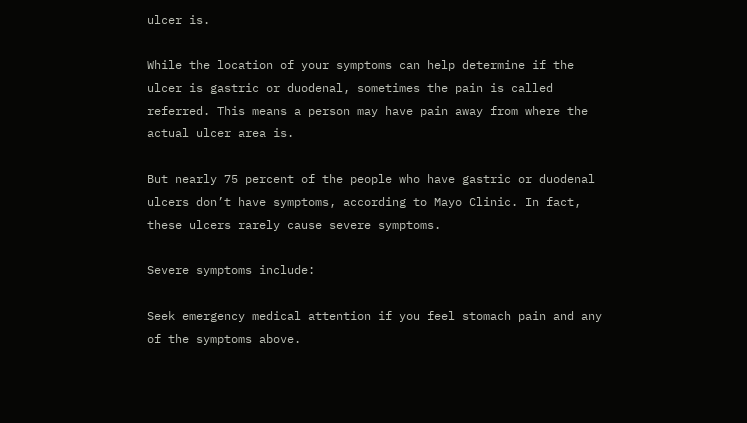ulcer is.

While the location of your symptoms can help determine if the ulcer is gastric or duodenal, sometimes the pain is called referred. This means a person may have pain away from where the actual ulcer area is.

But nearly 75 percent of the people who have gastric or duodenal ulcers don’t have symptoms, according to Mayo Clinic. In fact, these ulcers rarely cause severe symptoms.

Severe symptoms include:

Seek emergency medical attention if you feel stomach pain and any of the symptoms above.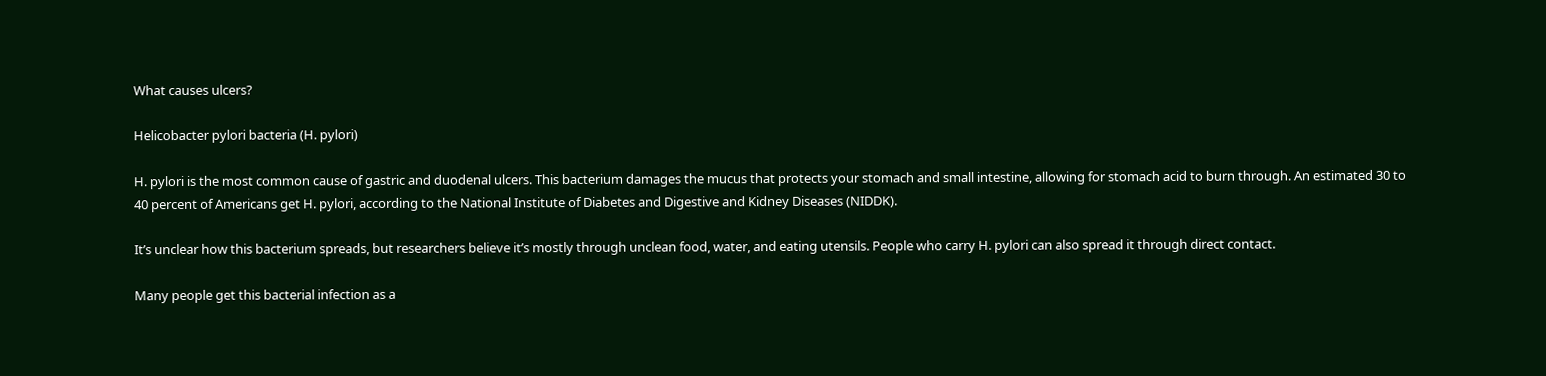What causes ulcers?

Helicobacter pylori bacteria (H. pylori)

H. pylori is the most common cause of gastric and duodenal ulcers. This bacterium damages the mucus that protects your stomach and small intestine, allowing for stomach acid to burn through. An estimated 30 to 40 percent of Americans get H. pylori, according to the National Institute of Diabetes and Digestive and Kidney Diseases (NIDDK).

It’s unclear how this bacterium spreads, but researchers believe it’s mostly through unclean food, water, and eating utensils. People who carry H. pylori can also spread it through direct contact.

Many people get this bacterial infection as a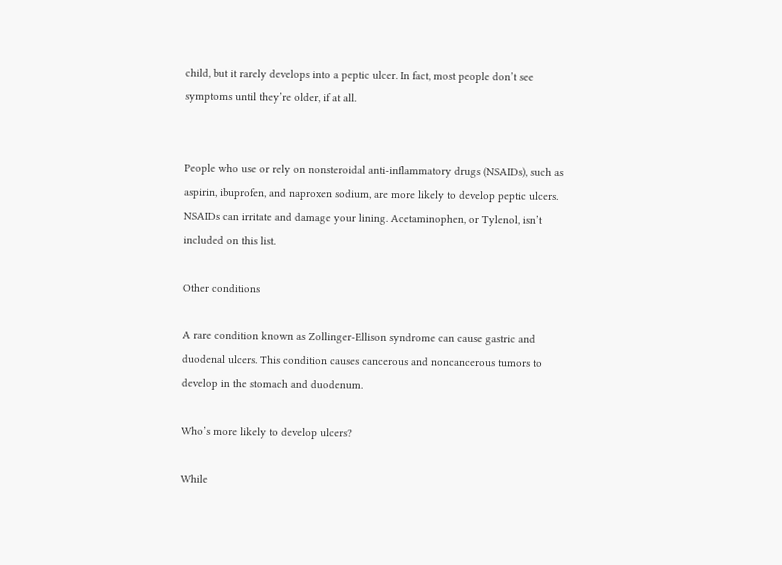child, but it rarely develops into a peptic ulcer. In fact, most people don’t see symptoms until they’re older, if at all.


People who use or rely on nonsteroidal anti-inflammatory drugs (NSAIDs), such as aspirin, ibuprofen, and naproxen sodium, are more likely to develop peptic ulcers. NSAIDs can irritate and damage your lining. Acetaminophen, or Tylenol, isn’t included on this list.

Other conditions

A rare condition known as Zollinger-Ellison syndrome can cause gastric and duodenal ulcers. This condition causes cancerous and noncancerous tumors to develop in the stomach and duodenum.

Who’s more likely to develop ulcers?

While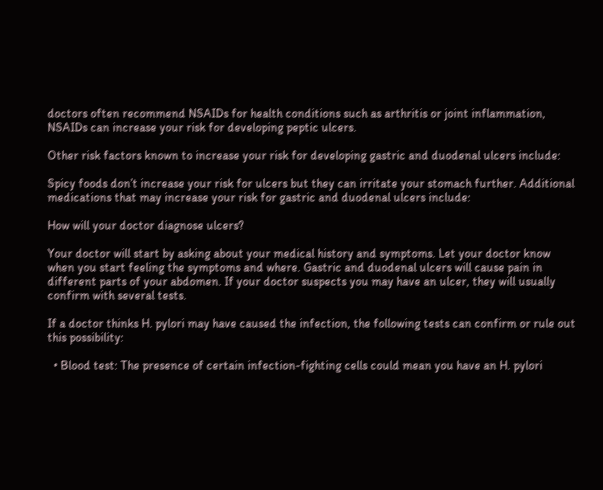doctors often recommend NSAIDs for health conditions such as arthritis or joint inflammation, NSAIDs can increase your risk for developing peptic ulcers.

Other risk factors known to increase your risk for developing gastric and duodenal ulcers include:

Spicy foods don’t increase your risk for ulcers but they can irritate your stomach further. Additional medications that may increase your risk for gastric and duodenal ulcers include:

How will your doctor diagnose ulcers?

Your doctor will start by asking about your medical history and symptoms. Let your doctor know when you start feeling the symptoms and where. Gastric and duodenal ulcers will cause pain in different parts of your abdomen. If your doctor suspects you may have an ulcer, they will usually confirm with several tests.

If a doctor thinks H. pylori may have caused the infection, the following tests can confirm or rule out this possibility:

  • Blood test: The presence of certain infection-fighting cells could mean you have an H. pylori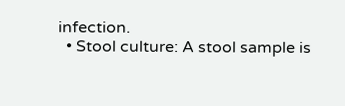infection.
  • Stool culture: A stool sample is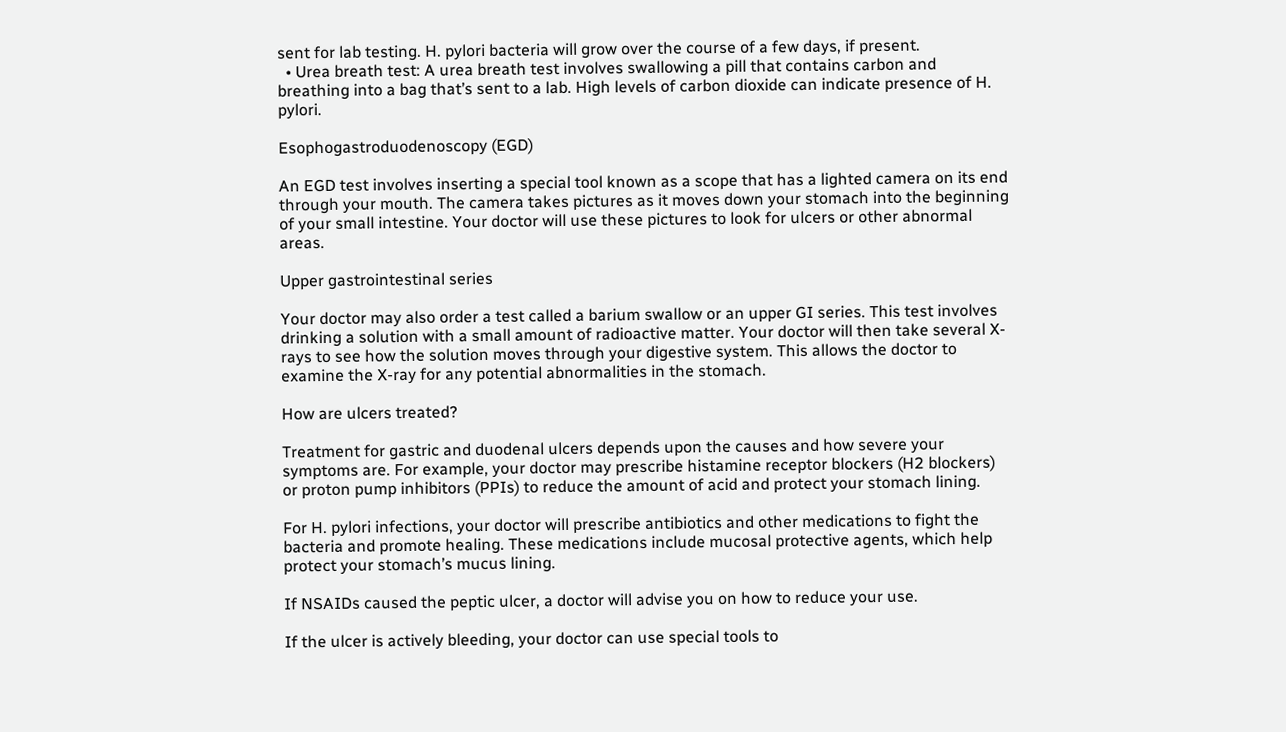sent for lab testing. H. pylori bacteria will grow over the course of a few days, if present.
  • Urea breath test: A urea breath test involves swallowing a pill that contains carbon and breathing into a bag that’s sent to a lab. High levels of carbon dioxide can indicate presence of H. pylori.

Esophogastroduodenoscopy (EGD)

An EGD test involves inserting a special tool known as a scope that has a lighted camera on its end through your mouth. The camera takes pictures as it moves down your stomach into the beginning of your small intestine. Your doctor will use these pictures to look for ulcers or other abnormal areas.

Upper gastrointestinal series

Your doctor may also order a test called a barium swallow or an upper GI series. This test involves drinking a solution with a small amount of radioactive matter. Your doctor will then take several X-rays to see how the solution moves through your digestive system. This allows the doctor to examine the X-ray for any potential abnormalities in the stomach.

How are ulcers treated?

Treatment for gastric and duodenal ulcers depends upon the causes and how severe your symptoms are. For example, your doctor may prescribe histamine receptor blockers (H2 blockers) or proton pump inhibitors (PPIs) to reduce the amount of acid and protect your stomach lining.

For H. pylori infections, your doctor will prescribe antibiotics and other medications to fight the bacteria and promote healing. These medications include mucosal protective agents, which help protect your stomach’s mucus lining.

If NSAIDs caused the peptic ulcer, a doctor will advise you on how to reduce your use.

If the ulcer is actively bleeding, your doctor can use special tools to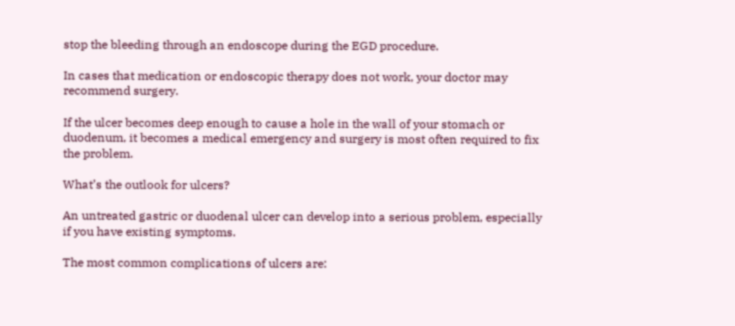stop the bleeding through an endoscope during the EGD procedure.

In cases that medication or endoscopic therapy does not work, your doctor may recommend surgery.

If the ulcer becomes deep enough to cause a hole in the wall of your stomach or duodenum, it becomes a medical emergency and surgery is most often required to fix the problem.

What’s the outlook for ulcers?

An untreated gastric or duodenal ulcer can develop into a serious problem, especially if you have existing symptoms.

The most common complications of ulcers are: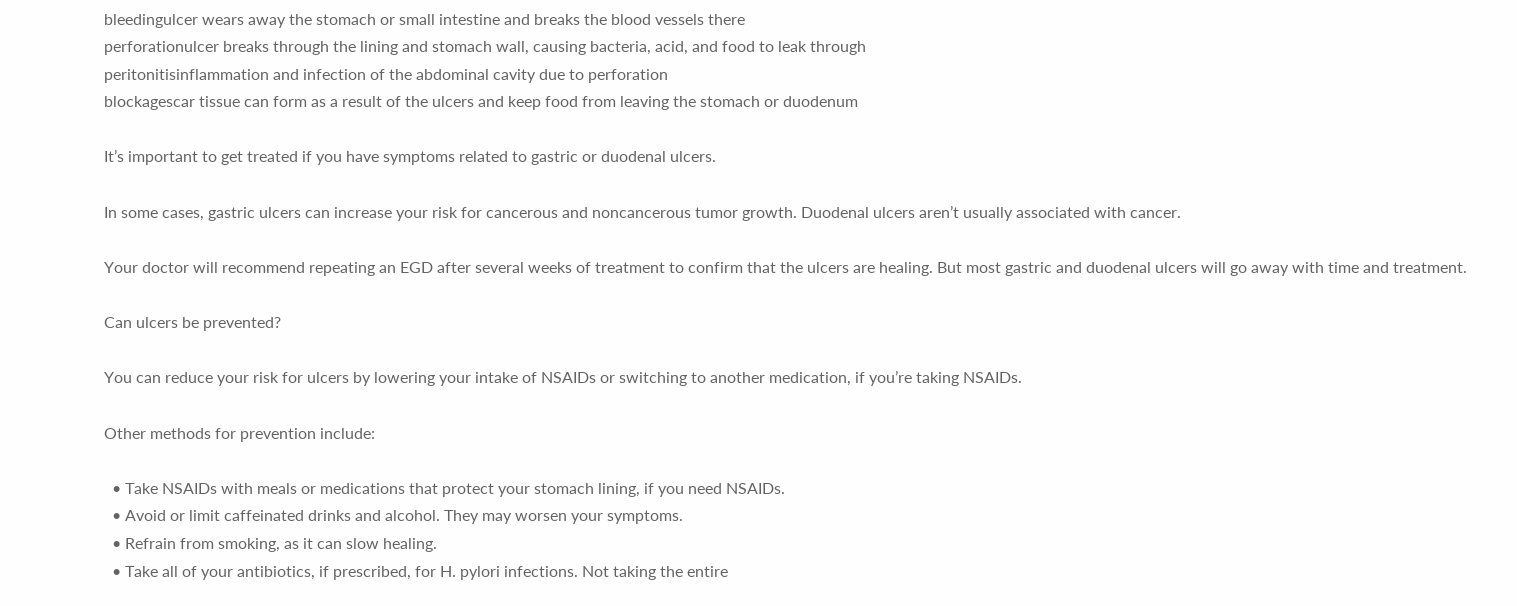bleedingulcer wears away the stomach or small intestine and breaks the blood vessels there
perforationulcer breaks through the lining and stomach wall, causing bacteria, acid, and food to leak through
peritonitisinflammation and infection of the abdominal cavity due to perforation
blockagescar tissue can form as a result of the ulcers and keep food from leaving the stomach or duodenum

It’s important to get treated if you have symptoms related to gastric or duodenal ulcers.

In some cases, gastric ulcers can increase your risk for cancerous and noncancerous tumor growth. Duodenal ulcers aren’t usually associated with cancer.

Your doctor will recommend repeating an EGD after several weeks of treatment to confirm that the ulcers are healing. But most gastric and duodenal ulcers will go away with time and treatment.

Can ulcers be prevented?

You can reduce your risk for ulcers by lowering your intake of NSAIDs or switching to another medication, if you’re taking NSAIDs.

Other methods for prevention include:

  • Take NSAIDs with meals or medications that protect your stomach lining, if you need NSAIDs.
  • Avoid or limit caffeinated drinks and alcohol. They may worsen your symptoms.
  • Refrain from smoking, as it can slow healing.
  • Take all of your antibiotics, if prescribed, for H. pylori infections. Not taking the entire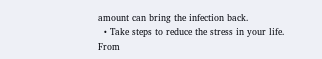amount can bring the infection back.
  • Take steps to reduce the stress in your life. From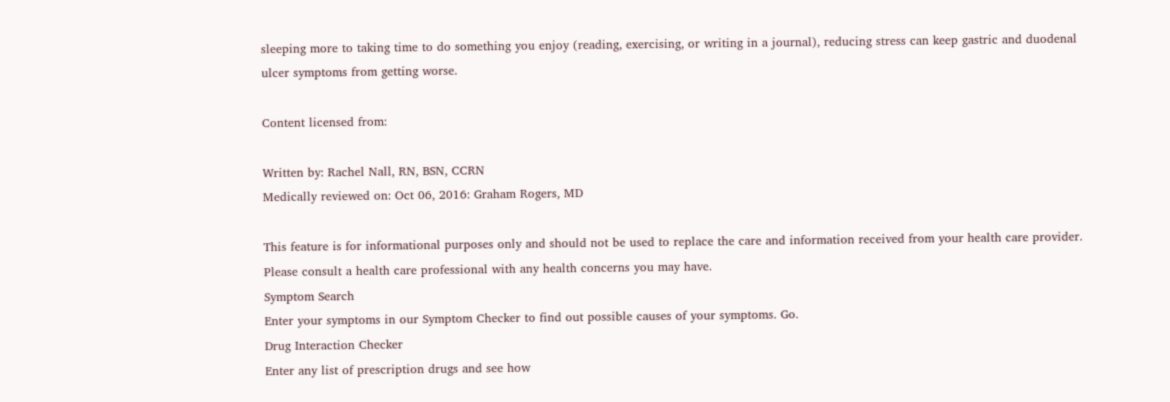sleeping more to taking time to do something you enjoy (reading, exercising, or writing in a journal), reducing stress can keep gastric and duodenal ulcer symptoms from getting worse.

Content licensed from:

Written by: Rachel Nall, RN, BSN, CCRN
Medically reviewed on: Oct 06, 2016: Graham Rogers, MD

This feature is for informational purposes only and should not be used to replace the care and information received from your health care provider. Please consult a health care professional with any health concerns you may have.
Symptom Search
Enter your symptoms in our Symptom Checker to find out possible causes of your symptoms. Go.
Drug Interaction Checker
Enter any list of prescription drugs and see how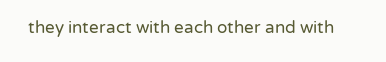they interact with each other and with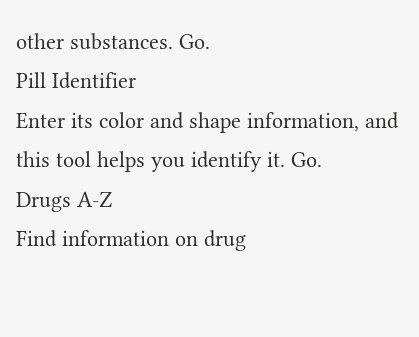other substances. Go.
Pill Identifier
Enter its color and shape information, and this tool helps you identify it. Go.
Drugs A-Z
Find information on drug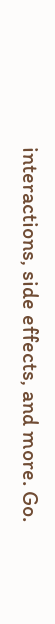interactions, side effects, and more. Go.